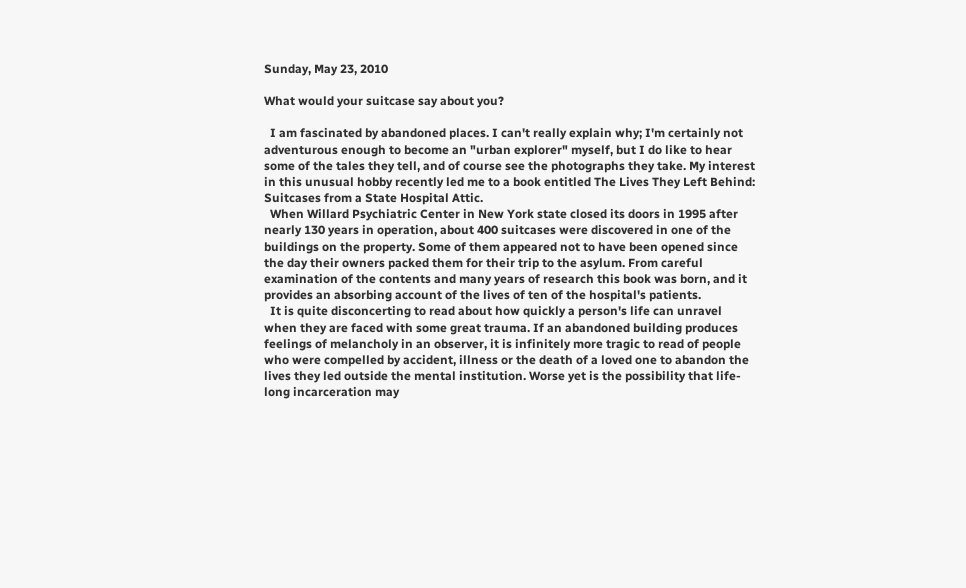Sunday, May 23, 2010

What would your suitcase say about you?

  I am fascinated by abandoned places. I can't really explain why; I'm certainly not adventurous enough to become an "urban explorer" myself, but I do like to hear some of the tales they tell, and of course see the photographs they take. My interest in this unusual hobby recently led me to a book entitled The Lives They Left Behind: Suitcases from a State Hospital Attic.
  When Willard Psychiatric Center in New York state closed its doors in 1995 after nearly 130 years in operation, about 400 suitcases were discovered in one of the buildings on the property. Some of them appeared not to have been opened since the day their owners packed them for their trip to the asylum. From careful examination of the contents and many years of research this book was born, and it provides an absorbing account of the lives of ten of the hospital's patients.
  It is quite disconcerting to read about how quickly a person's life can unravel when they are faced with some great trauma. If an abandoned building produces feelings of melancholy in an observer, it is infinitely more tragic to read of people who were compelled by accident, illness or the death of a loved one to abandon the lives they led outside the mental institution. Worse yet is the possibility that life-long incarceration may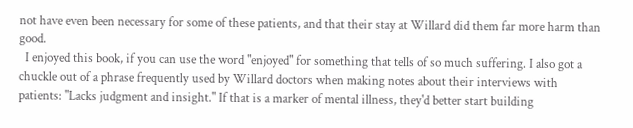not have even been necessary for some of these patients, and that their stay at Willard did them far more harm than good.
  I enjoyed this book, if you can use the word "enjoyed" for something that tells of so much suffering. I also got a chuckle out of a phrase frequently used by Willard doctors when making notes about their interviews with patients: "Lacks judgment and insight." If that is a marker of mental illness, they'd better start building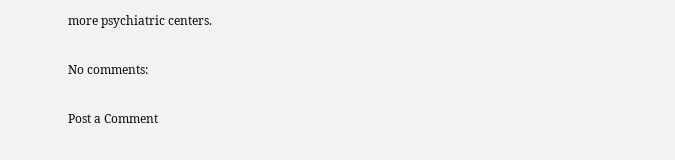more psychiatric centers.

No comments:

Post a Comment